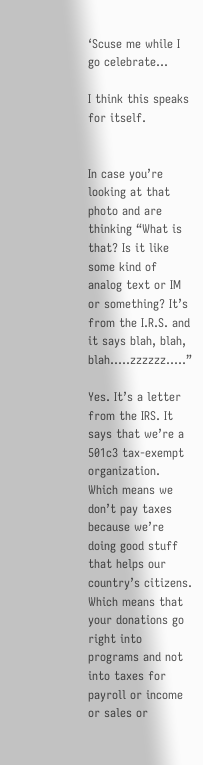‘Scuse me while I go celebrate…

I think this speaks for itself.


In case you’re looking at that photo and are thinking “What is that? Is it like some kind of analog text or IM or something? It’s from the I.R.S. and it says blah, blah, blah…..zzzzzz…..”

Yes. It’s a letter from the IRS. It says that we’re a 501c3 tax-exempt organization. Which means we don’t pay taxes because we’re doing good stuff that helps our country’s citizens. Which means that your donations go right into programs and not into taxes for payroll or income or sales or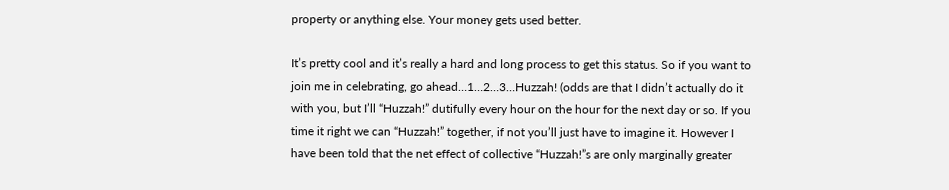property or anything else. Your money gets used better.

It’s pretty cool and it’s really a hard and long process to get this status. So if you want to join me in celebrating, go ahead…1…2…3…Huzzah! (odds are that I didn’t actually do it with you, but I’ll “Huzzah!” dutifully every hour on the hour for the next day or so. If you time it right we can “Huzzah!” together, if not you’ll just have to imagine it. However I have been told that the net effect of collective “Huzzah!”s are only marginally greater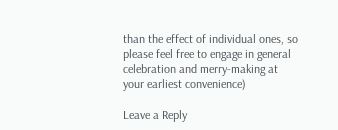than the effect of individual ones, so please feel free to engage in general celebration and merry-making at your earliest convenience)

Leave a Reply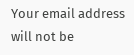Your email address will not be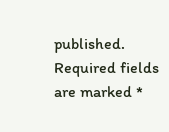published. Required fields are marked *